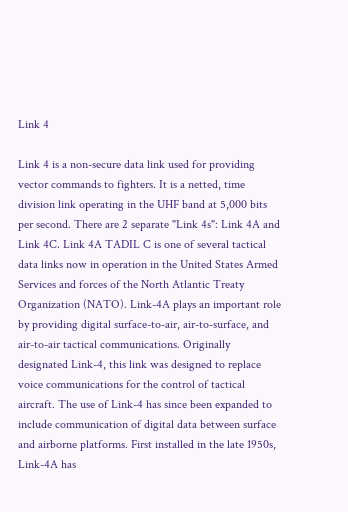Link 4

Link 4 is a non-secure data link used for providing vector commands to fighters. It is a netted, time division link operating in the UHF band at 5,000 bits per second. There are 2 separate "Link 4s": Link 4A and Link 4C. Link 4A TADIL C is one of several tactical data links now in operation in the United States Armed Services and forces of the North Atlantic Treaty Organization (NATO). Link-4A plays an important role by providing digital surface-to-air, air-to-surface, and air-to-air tactical communications. Originally designated Link-4, this link was designed to replace voice communications for the control of tactical aircraft. The use of Link-4 has since been expanded to include communication of digital data between surface and airborne platforms. First installed in the late 1950s, Link-4A has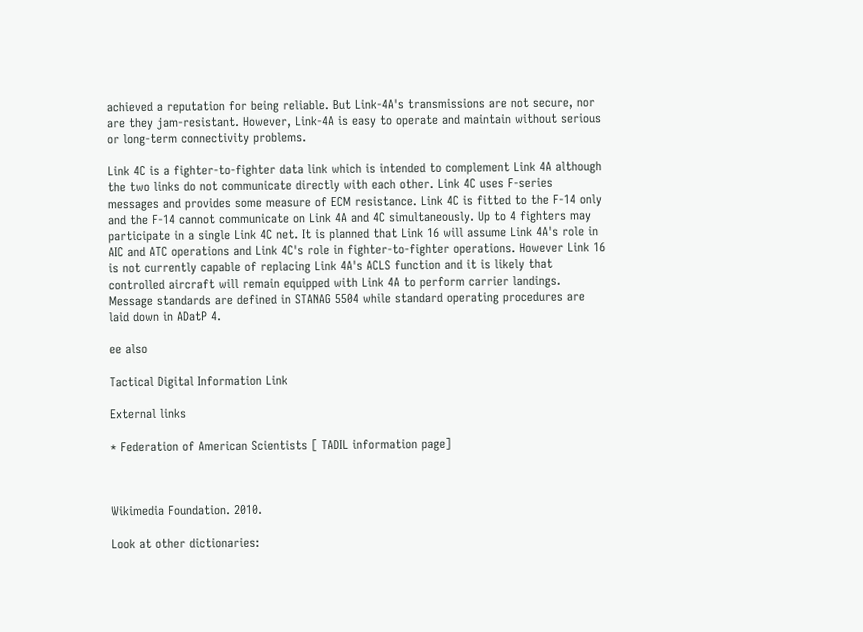achieved a reputation for being reliable. But Link-4A's transmissions are not secure, nor are they jam-resistant. However, Link-4A is easy to operate and maintain without serious or long-term connectivity problems.

Link 4C is a fighter-to-fighter data link which is intended to complement Link 4A although the two links do not communicate directly with each other. Link 4C uses F-series messages and provides some measure of ECM resistance. Link 4C is fitted to the F-14 only and the F-14 cannot communicate on Link 4A and 4C simultaneously. Up to 4 fighters may participate in a single Link 4C net. It is planned that Link 16 will assume Link 4A's role in AIC and ATC operations and Link 4C's role in fighter-to-fighter operations. However Link 16 is not currently capable of replacing Link 4A's ACLS function and it is likely that controlled aircraft will remain equipped with Link 4A to perform carrier landings. Message standards are defined in STANAG 5504 while standard operating procedures are laid down in ADatP 4.

ee also

Tactical Digital Information Link

External links

* Federation of American Scientists [ TADIL information page]



Wikimedia Foundation. 2010.

Look at other dictionaries: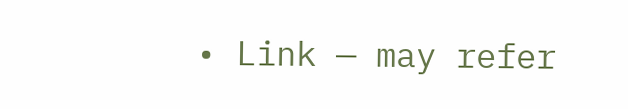• Link — may refer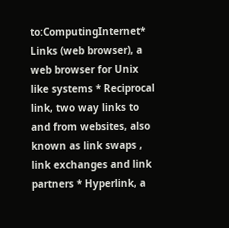to:ComputingInternet* Links (web browser), a web browser for Unix like systems * Reciprocal link, two way links to and from websites, also known as link swaps , link exchanges and link partners * Hyperlink, a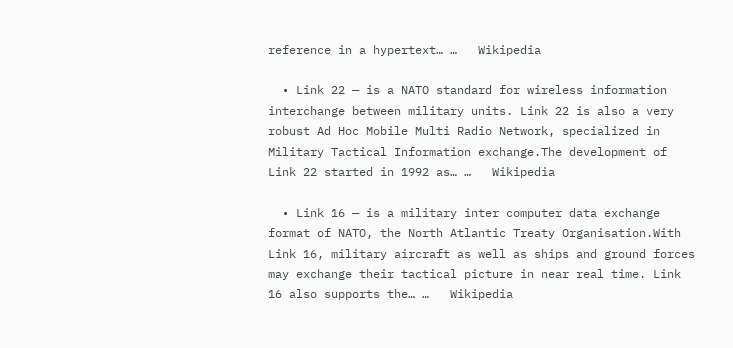reference in a hypertext… …   Wikipedia

  • Link 22 — is a NATO standard for wireless information interchange between military units. Link 22 is also a very robust Ad Hoc Mobile Multi Radio Network, specialized in Military Tactical Information exchange.The development of Link 22 started in 1992 as… …   Wikipedia

  • Link 16 — is a military inter computer data exchange format of NATO, the North Atlantic Treaty Organisation.With Link 16, military aircraft as well as ships and ground forces may exchange their tactical picture in near real time. Link 16 also supports the… …   Wikipedia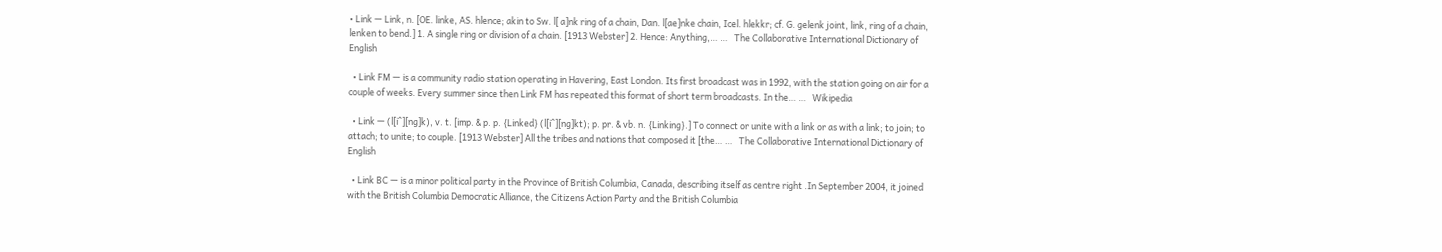• Link — Link, n. [OE. linke, AS. hlence; akin to Sw. l[ a]nk ring of a chain, Dan. l[ae]nke chain, Icel. hlekkr; cf. G. gelenk joint, link, ring of a chain, lenken to bend.] 1. A single ring or division of a chain. [1913 Webster] 2. Hence: Anything,… …   The Collaborative International Dictionary of English

  • Link FM — is a community radio station operating in Havering, East London. Its first broadcast was in 1992, with the station going on air for a couple of weeks. Every summer since then Link FM has repeated this format of short term broadcasts. In the… …   Wikipedia

  • Link — (l[i^][ng]k), v. t. [imp. & p. p. {Linked} (l[i^][ng]kt); p. pr. & vb. n. {Linking}.] To connect or unite with a link or as with a link; to join; to attach; to unite; to couple. [1913 Webster] All the tribes and nations that composed it [the… …   The Collaborative International Dictionary of English

  • Link BC — is a minor political party in the Province of British Columbia, Canada, describing itself as centre right .In September 2004, it joined with the British Columbia Democratic Alliance, the Citizens Action Party and the British Columbia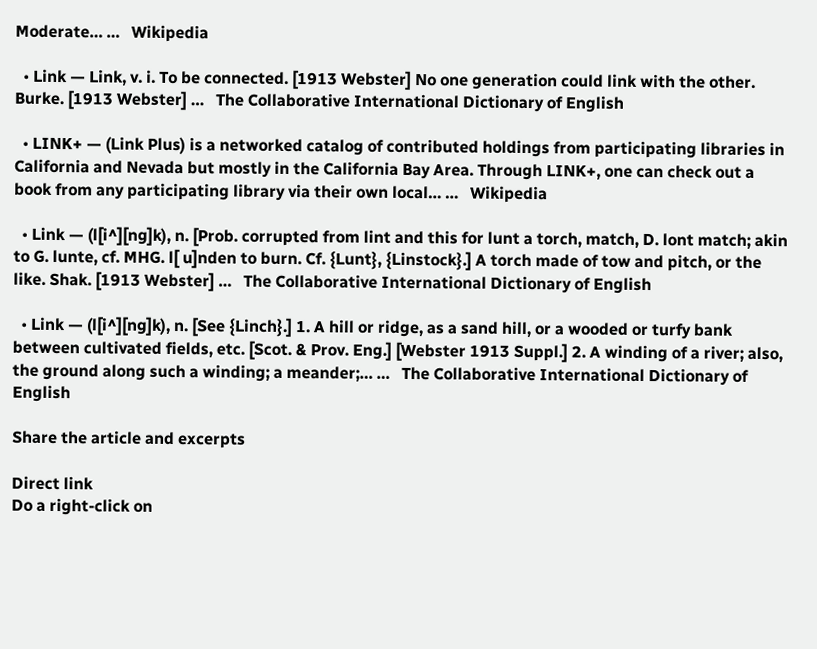Moderate… …   Wikipedia

  • Link — Link, v. i. To be connected. [1913 Webster] No one generation could link with the other. Burke. [1913 Webster] …   The Collaborative International Dictionary of English

  • LINK+ — (Link Plus) is a networked catalog of contributed holdings from participating libraries in California and Nevada but mostly in the California Bay Area. Through LINK+, one can check out a book from any participating library via their own local… …   Wikipedia

  • Link — (l[i^][ng]k), n. [Prob. corrupted from lint and this for lunt a torch, match, D. lont match; akin to G. lunte, cf. MHG. l[ u]nden to burn. Cf. {Lunt}, {Linstock}.] A torch made of tow and pitch, or the like. Shak. [1913 Webster] …   The Collaborative International Dictionary of English

  • Link — (l[i^][ng]k), n. [See {Linch}.] 1. A hill or ridge, as a sand hill, or a wooded or turfy bank between cultivated fields, etc. [Scot. & Prov. Eng.] [Webster 1913 Suppl.] 2. A winding of a river; also, the ground along such a winding; a meander;… …   The Collaborative International Dictionary of English

Share the article and excerpts

Direct link
Do a right-click on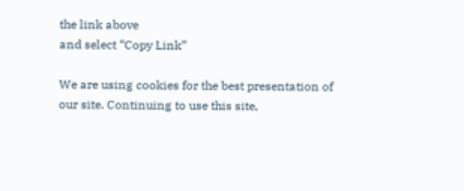the link above
and select “Copy Link”

We are using cookies for the best presentation of our site. Continuing to use this site,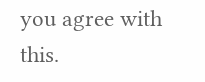you agree with this.